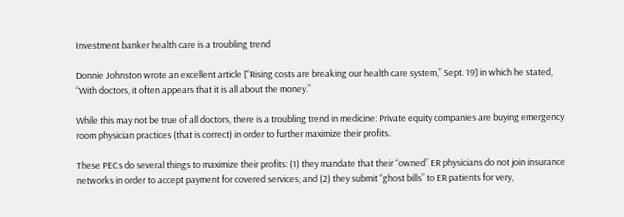Investment banker health care is a troubling trend

Donnie Johnston wrote an excellent article [“Rising costs are breaking our health care system,” Sept. 19] in which he stated, “With doctors, it often appears that it is all about the money.”

While this may not be true of all doctors, there is a troubling trend in medicine: Private equity companies are buying emergency room physician practices (that is correct) in order to further maximize their profits.

These PECs do several things to maximize their profits: (1) they mandate that their “owned” ER physicians do not join insurance networks in order to accept payment for covered services; and (2) they submit “ghost bills” to ER patients for very,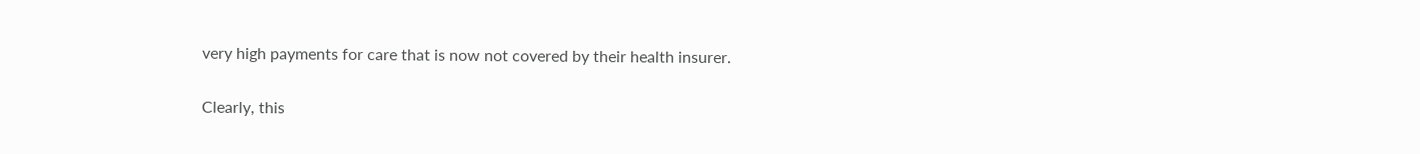very high payments for care that is now not covered by their health insurer.

Clearly, this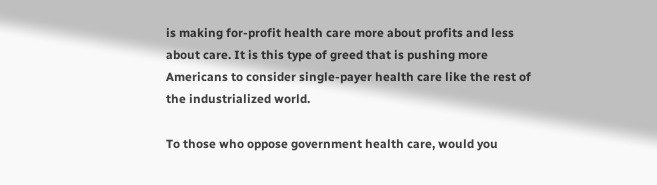is making for-profit health care more about profits and less about care. It is this type of greed that is pushing more Americans to consider single-payer health care like the rest of the industrialized world.

To those who oppose government health care, would you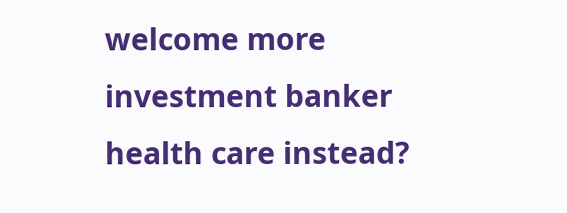welcome more investment banker health care instead?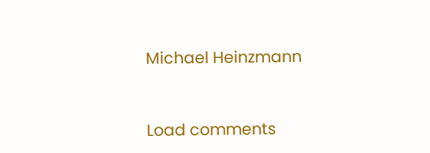Michael Heinzmann


Load comments